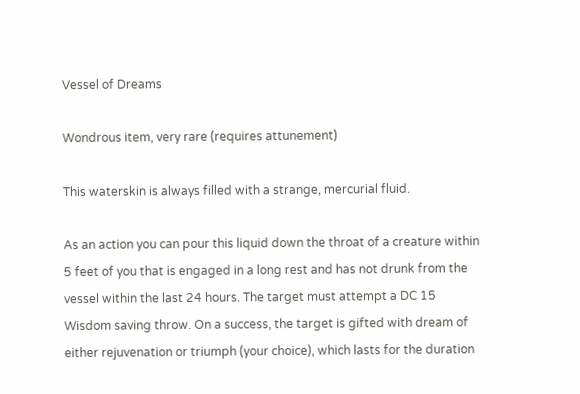Vessel of Dreams

Wondrous item, very rare (requires attunement)

This waterskin is always filled with a strange, mercurial fluid.

As an action you can pour this liquid down the throat of a creature within 5 feet of you that is engaged in a long rest and has not drunk from the vessel within the last 24 hours. The target must attempt a DC 15 Wisdom saving throw. On a success, the target is gifted with dream of either rejuvenation or triumph (your choice), which lasts for the duration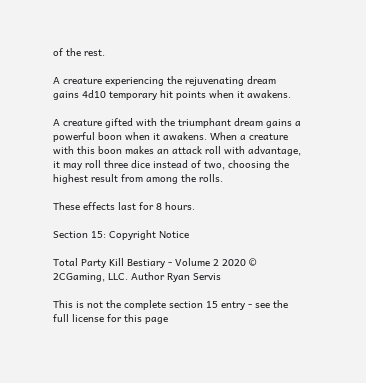of the rest.

A creature experiencing the rejuvenating dream gains 4d10 temporary hit points when it awakens.

A creature gifted with the triumphant dream gains a powerful boon when it awakens. When a creature with this boon makes an attack roll with advantage, it may roll three dice instead of two, choosing the highest result from among the rolls.

These effects last for 8 hours.

Section 15: Copyright Notice

Total Party Kill Bestiary - Volume 2 2020 © 2CGaming, LLC. Author Ryan Servis

This is not the complete section 15 entry - see the full license for this page